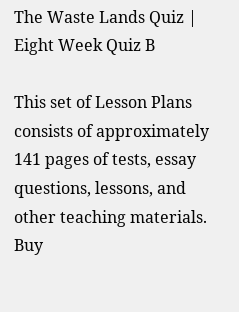The Waste Lands Quiz | Eight Week Quiz B

This set of Lesson Plans consists of approximately 141 pages of tests, essay questions, lessons, and other teaching materials.
Buy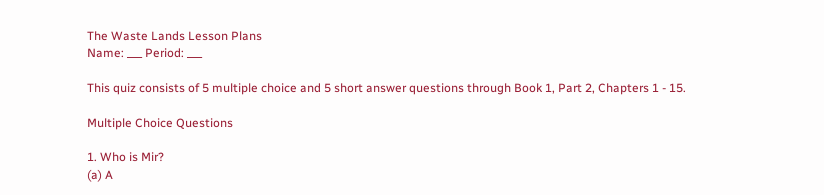The Waste Lands Lesson Plans
Name: ___ Period: ___

This quiz consists of 5 multiple choice and 5 short answer questions through Book 1, Part 2, Chapters 1 - 15.

Multiple Choice Questions

1. Who is Mir?
(a) A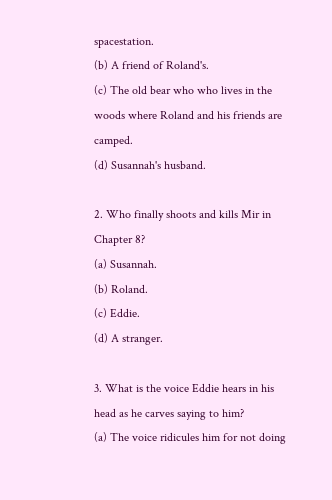spacestation.
(b) A friend of Roland's.
(c) The old bear who who lives in the woods where Roland and his friends are camped.
(d) Susannah's husband.

2. Who finally shoots and kills Mir in Chapter 8?
(a) Susannah.
(b) Roland.
(c) Eddie.
(d) A stranger.

3. What is the voice Eddie hears in his head as he carves saying to him?
(a) The voice ridicules him for not doing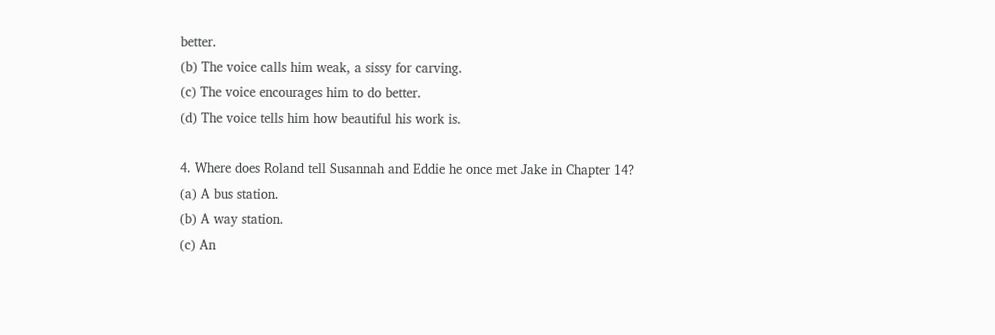better.
(b) The voice calls him weak, a sissy for carving.
(c) The voice encourages him to do better.
(d) The voice tells him how beautiful his work is.

4. Where does Roland tell Susannah and Eddie he once met Jake in Chapter 14?
(a) A bus station.
(b) A way station.
(c) An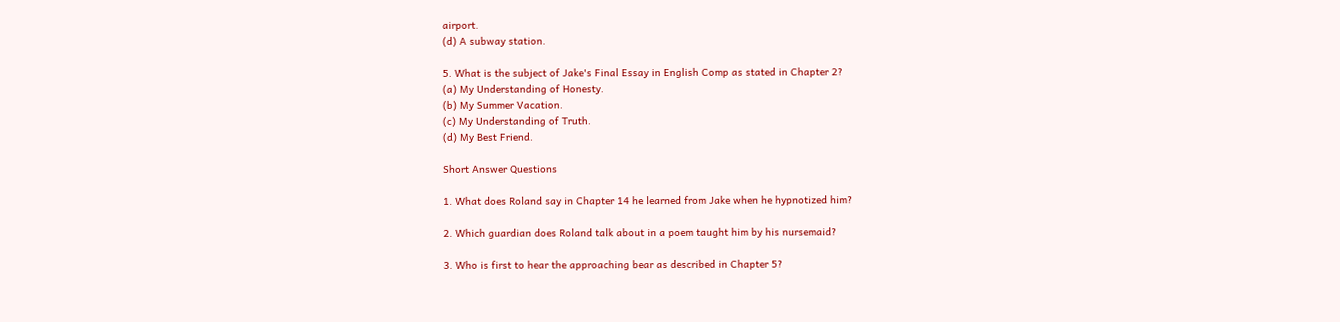airport.
(d) A subway station.

5. What is the subject of Jake's Final Essay in English Comp as stated in Chapter 2?
(a) My Understanding of Honesty.
(b) My Summer Vacation.
(c) My Understanding of Truth.
(d) My Best Friend.

Short Answer Questions

1. What does Roland say in Chapter 14 he learned from Jake when he hypnotized him?

2. Which guardian does Roland talk about in a poem taught him by his nursemaid?

3. Who is first to hear the approaching bear as described in Chapter 5?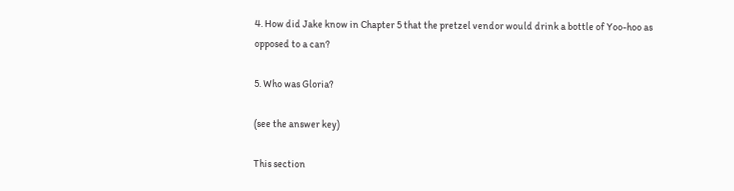4. How did Jake know in Chapter 5 that the pretzel vendor would drink a bottle of Yoo-hoo as opposed to a can?

5. Who was Gloria?

(see the answer key)

This section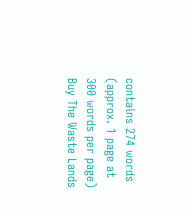contains 274 words
(approx. 1 page at 300 words per page)
Buy The Waste Lands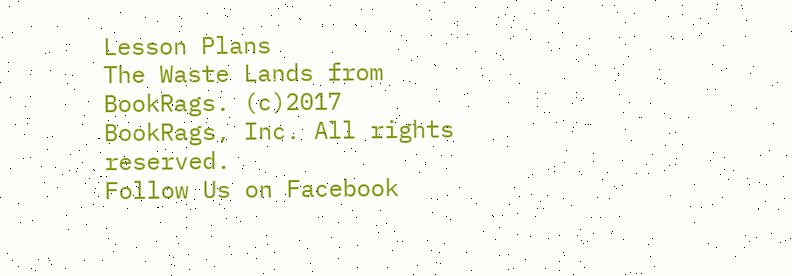Lesson Plans
The Waste Lands from BookRags. (c)2017 BookRags, Inc. All rights reserved.
Follow Us on Facebook